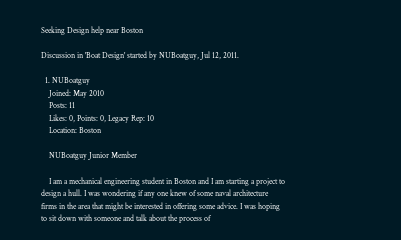Seeking Design help near Boston

Discussion in 'Boat Design' started by NUBoatguy, Jul 12, 2011.

  1. NUBoatguy
    Joined: May 2010
    Posts: 11
    Likes: 0, Points: 0, Legacy Rep: 10
    Location: Boston

    NUBoatguy Junior Member

    I am a mechanical engineering student in Boston and I am starting a project to design a hull. I was wondering if any one knew of some naval architecture firms in the area that might be interested in offering some advice. I was hoping to sit down with someone and talk about the process of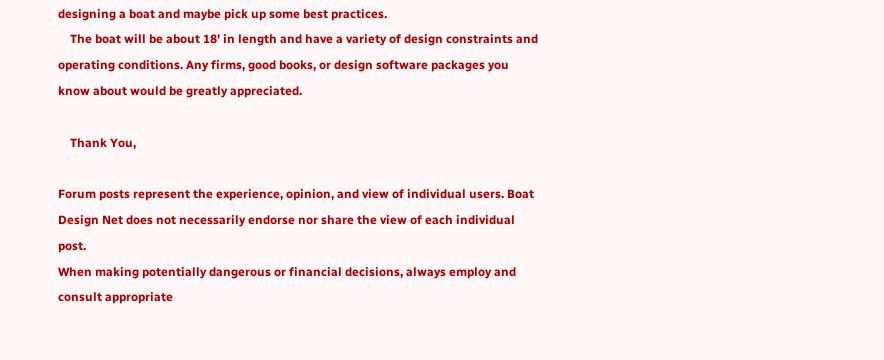designing a boat and maybe pick up some best practices.
    The boat will be about 18' in length and have a variety of design constraints and operating conditions. Any firms, good books, or design software packages you know about would be greatly appreciated.

    Thank You,

Forum posts represent the experience, opinion, and view of individual users. Boat Design Net does not necessarily endorse nor share the view of each individual post.
When making potentially dangerous or financial decisions, always employ and consult appropriate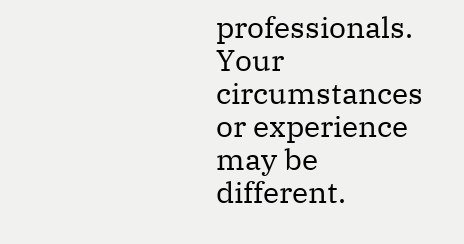professionals. Your circumstances or experience may be different.